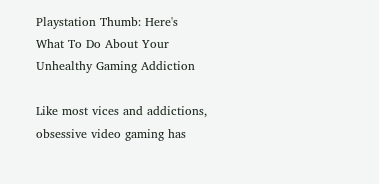Playstation Thumb: Here's What To Do About Your Unhealthy Gaming Addiction

Like most vices and addictions, obsessive video gaming has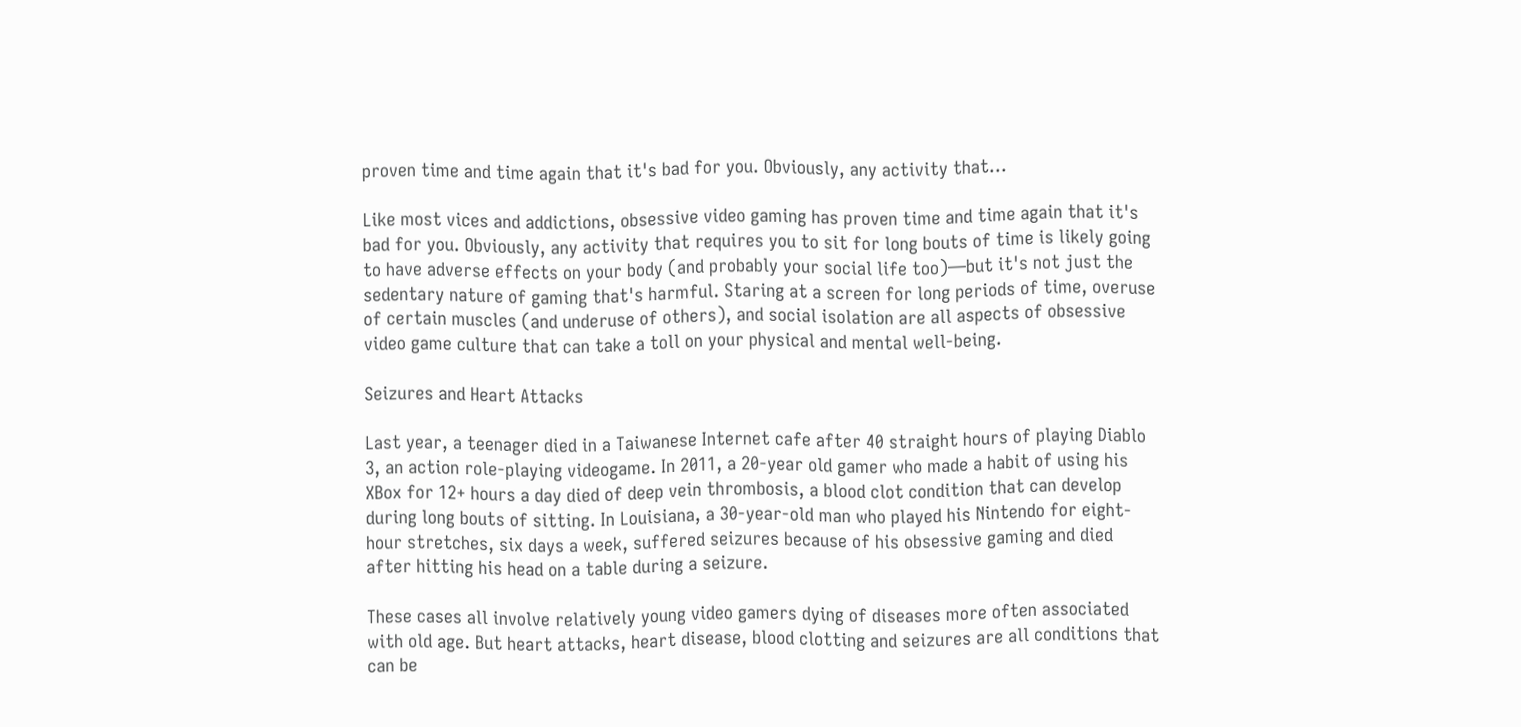proven time and time again that it's bad for you. Obviously, any activity that...

Like most vices and addictions, obsessive video gaming has proven time and time again that it's bad for you. Obviously, any activity that requires you to sit for long bouts of time is likely going to have adverse effects on your body (and probably your social life too)—but it's not just the sedentary nature of gaming that's harmful. Staring at a screen for long periods of time, overuse of certain muscles (and underuse of others), and social isolation are all aspects of obsessive video game culture that can take a toll on your physical and mental well-being.

Seizures and Heart Attacks

Last year, a teenager died in a Taiwanese Internet cafe after 40 straight hours of playing Diablo 3, an action role-playing videogame. In 2011, a 20-year old gamer who made a habit of using his XBox for 12+ hours a day died of deep vein thrombosis, a blood clot condition that can develop during long bouts of sitting. In Louisiana, a 30-year-old man who played his Nintendo for eight-hour stretches, six days a week, suffered seizures because of his obsessive gaming and died after hitting his head on a table during a seizure.

These cases all involve relatively young video gamers dying of diseases more often associated with old age. But heart attacks, heart disease, blood clotting and seizures are all conditions that can be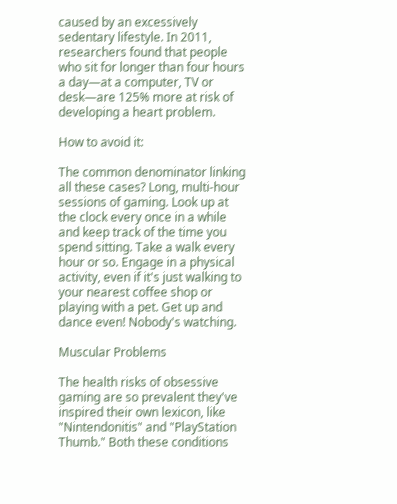caused by an excessively sedentary lifestyle. In 2011, researchers found that people who sit for longer than four hours a day—at a computer, TV or desk—are 125% more at risk of developing a heart problem.

How to avoid it:

The common denominator linking all these cases? Long, multi-hour sessions of gaming. Look up at the clock every once in a while and keep track of the time you spend sitting. Take a walk every hour or so. Engage in a physical activity, even if it's just walking to your nearest coffee shop or playing with a pet. Get up and dance even! Nobody's watching.

Muscular Problems

The health risks of obsessive gaming are so prevalent they've inspired their own lexicon, like "Nintendonitis" and "PlayStation Thumb." Both these conditions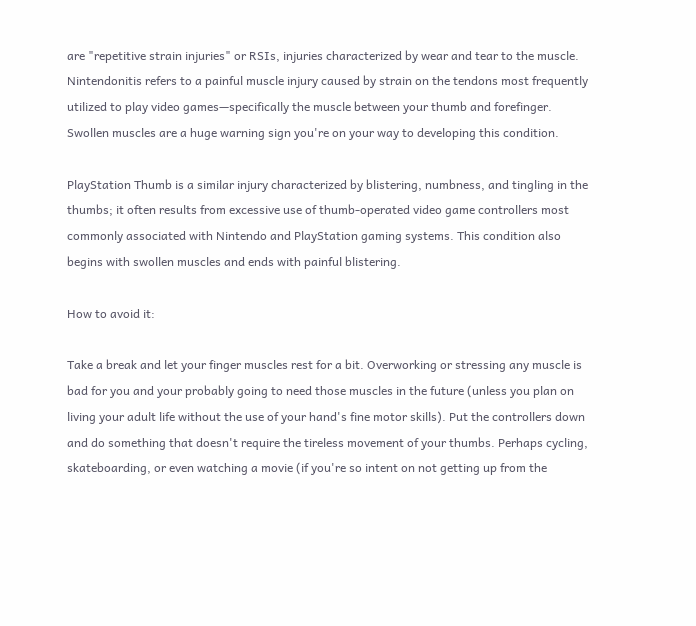are "repetitive strain injuries" or RSIs, injuries characterized by wear and tear to the muscle. Nintendonitis refers to a painful muscle injury caused by strain on the tendons most frequently utilized to play video games—specifically the muscle between your thumb and forefinger. Swollen muscles are a huge warning sign you're on your way to developing this condition.

PlayStation Thumb is a similar injury characterized by blistering, numbness, and tingling in the thumbs; it often results from excessive use of thumb-operated video game controllers most commonly associated with Nintendo and PlayStation gaming systems. This condition also begins with swollen muscles and ends with painful blistering.

How to avoid it:

Take a break and let your finger muscles rest for a bit. Overworking or stressing any muscle is bad for you and your probably going to need those muscles in the future (unless you plan on living your adult life without the use of your hand's fine motor skills). Put the controllers down and do something that doesn't require the tireless movement of your thumbs. Perhaps cycling, skateboarding, or even watching a movie (if you're so intent on not getting up from the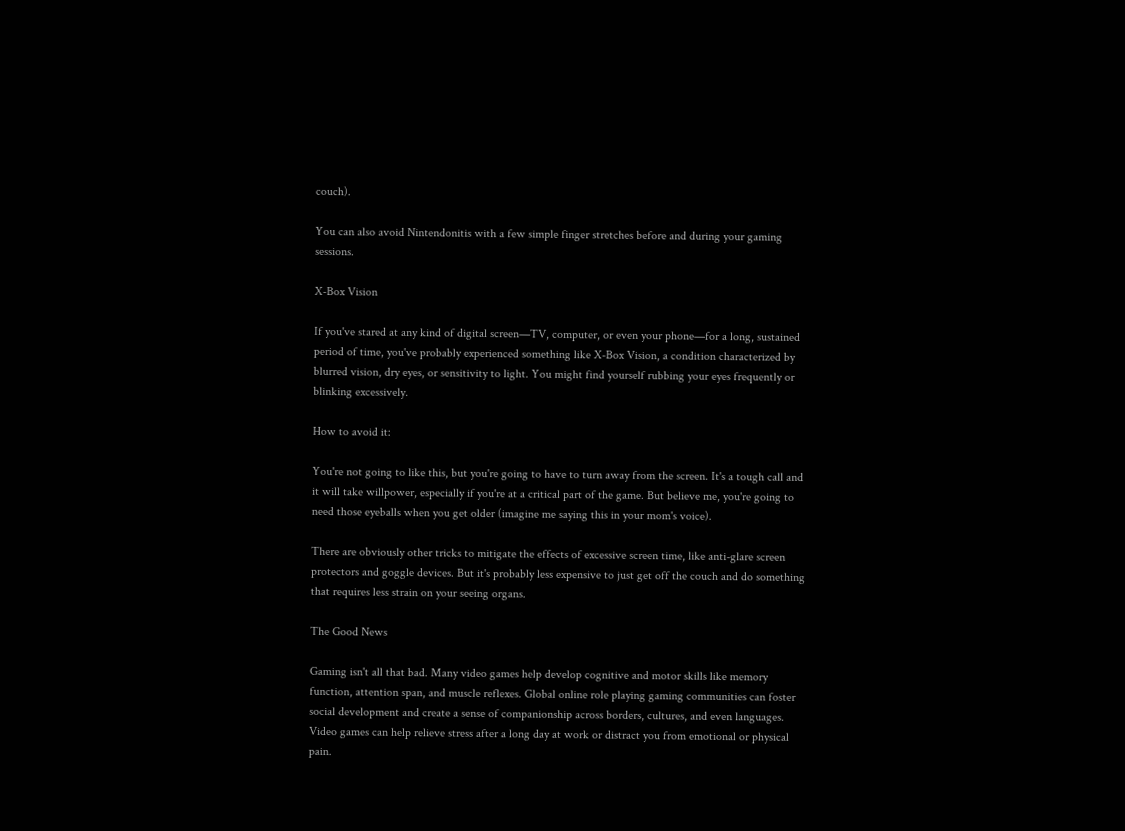couch).

You can also avoid Nintendonitis with a few simple finger stretches before and during your gaming sessions.

X-Box Vision

If you've stared at any kind of digital screen—TV, computer, or even your phone—for a long, sustained period of time, you've probably experienced something like X-Box Vision, a condition characterized by blurred vision, dry eyes, or sensitivity to light. You might find yourself rubbing your eyes frequently or blinking excessively.

How to avoid it:

You're not going to like this, but you're going to have to turn away from the screen. It's a tough call and it will take willpower, especially if you're at a critical part of the game. But believe me, you're going to need those eyeballs when you get older (imagine me saying this in your mom's voice).

There are obviously other tricks to mitigate the effects of excessive screen time, like anti-glare screen protectors and goggle devices. But it's probably less expensive to just get off the couch and do something that requires less strain on your seeing organs.

The Good News

Gaming isn't all that bad. Many video games help develop cognitive and motor skills like memory function, attention span, and muscle reflexes. Global online role playing gaming communities can foster social development and create a sense of companionship across borders, cultures, and even languages. Video games can help relieve stress after a long day at work or distract you from emotional or physical pain.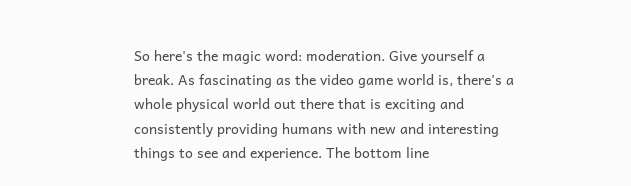So here's the magic word: moderation. Give yourself a break. As fascinating as the video game world is, there's a whole physical world out there that is exciting and consistently providing humans with new and interesting things to see and experience. The bottom line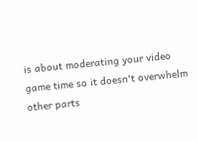is about moderating your video game time so it doesn't overwhelm other parts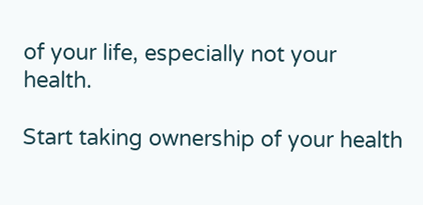of your life, especially not your health.

Start taking ownership of your health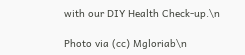with our DIY Health Check-up.\n

Photo via (cc) Mgloriab\n